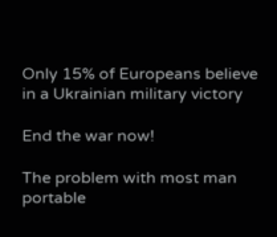Only 15% of Europeans believe in a Ukrainian military victory

End the war now!

The problem with most man portable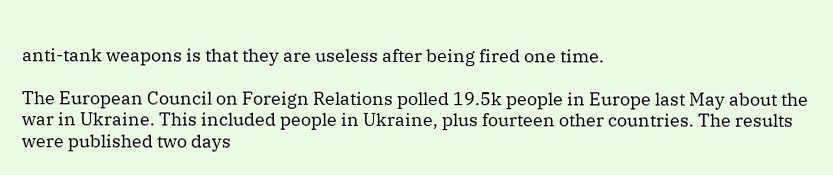anti-tank weapons is that they are useless after being fired one time.

The European Council on Foreign Relations polled 19.5k people in Europe last May about the war in Ukraine. This included people in Ukraine, plus fourteen other countries. The results were published two days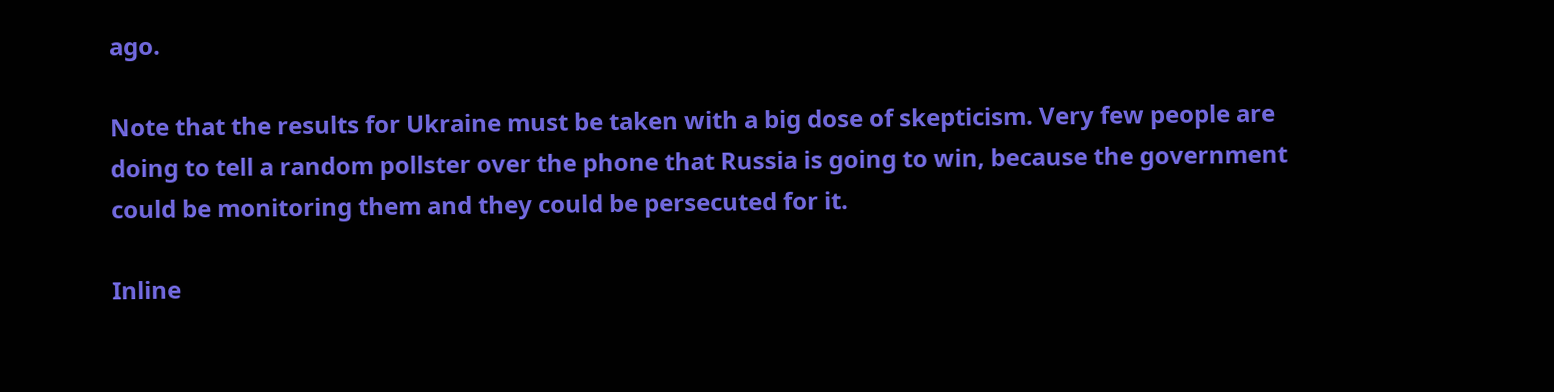ago.

Note that the results for Ukraine must be taken with a big dose of skepticism. Very few people are doing to tell a random pollster over the phone that Russia is going to win, because the government could be monitoring them and they could be persecuted for it.

Inline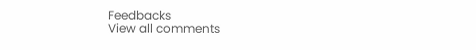Feedbacks
View all comments